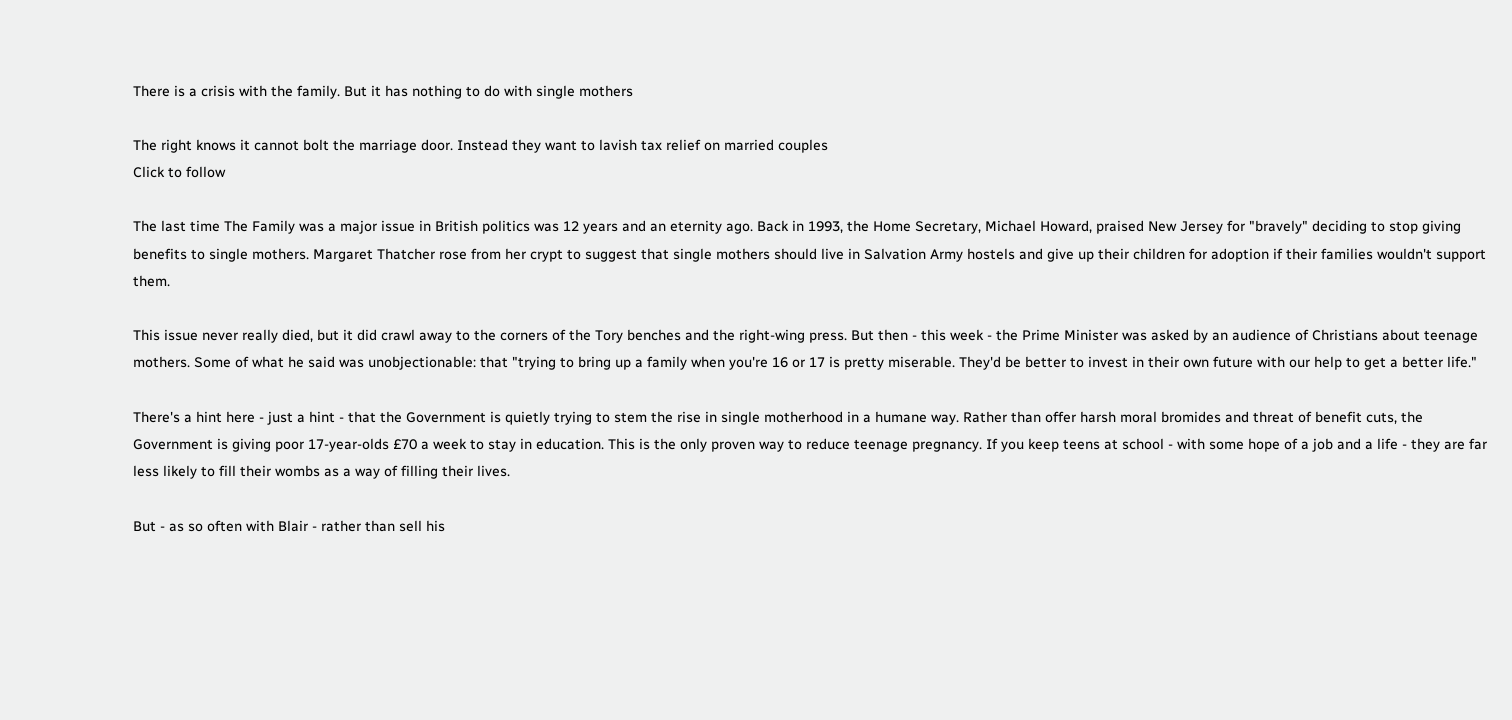There is a crisis with the family. But it has nothing to do with single mothers

The right knows it cannot bolt the marriage door. Instead they want to lavish tax relief on married couples
Click to follow

The last time The Family was a major issue in British politics was 12 years and an eternity ago. Back in 1993, the Home Secretary, Michael Howard, praised New Jersey for "bravely" deciding to stop giving benefits to single mothers. Margaret Thatcher rose from her crypt to suggest that single mothers should live in Salvation Army hostels and give up their children for adoption if their families wouldn't support them.

This issue never really died, but it did crawl away to the corners of the Tory benches and the right-wing press. But then - this week - the Prime Minister was asked by an audience of Christians about teenage mothers. Some of what he said was unobjectionable: that "trying to bring up a family when you're 16 or 17 is pretty miserable. They'd be better to invest in their own future with our help to get a better life."

There's a hint here - just a hint - that the Government is quietly trying to stem the rise in single motherhood in a humane way. Rather than offer harsh moral bromides and threat of benefit cuts, the Government is giving poor 17-year-olds £70 a week to stay in education. This is the only proven way to reduce teenage pregnancy. If you keep teens at school - with some hope of a job and a life - they are far less likely to fill their wombs as a way of filling their lives.

But - as so often with Blair - rather than sell his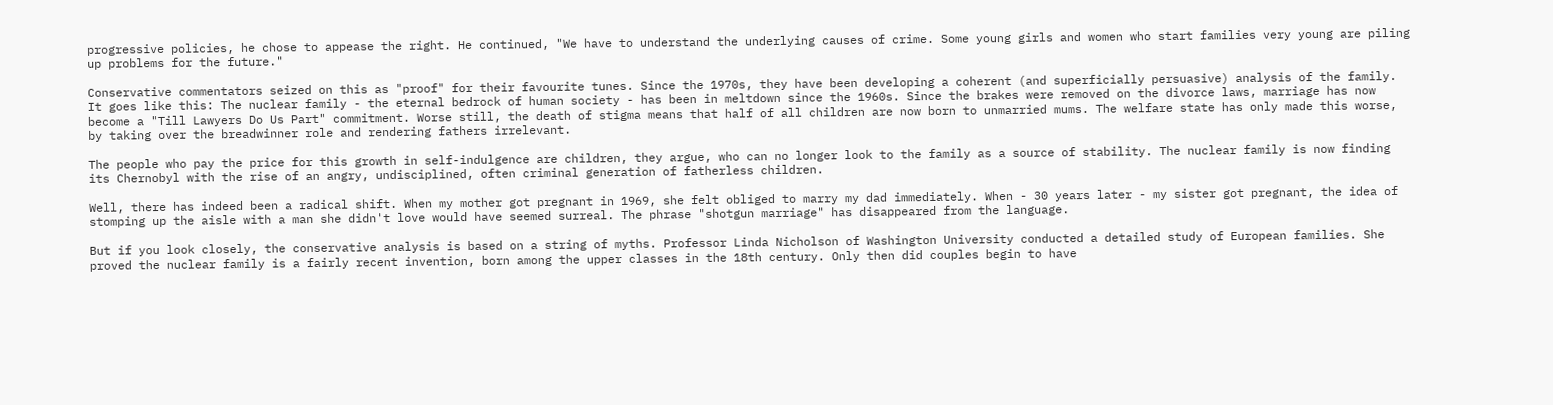progressive policies, he chose to appease the right. He continued, "We have to understand the underlying causes of crime. Some young girls and women who start families very young are piling up problems for the future."

Conservative commentators seized on this as "proof" for their favourite tunes. Since the 1970s, they have been developing a coherent (and superficially persuasive) analysis of the family. It goes like this: The nuclear family - the eternal bedrock of human society - has been in meltdown since the 1960s. Since the brakes were removed on the divorce laws, marriage has now become a "Till Lawyers Do Us Part" commitment. Worse still, the death of stigma means that half of all children are now born to unmarried mums. The welfare state has only made this worse, by taking over the breadwinner role and rendering fathers irrelevant.

The people who pay the price for this growth in self-indulgence are children, they argue, who can no longer look to the family as a source of stability. The nuclear family is now finding its Chernobyl with the rise of an angry, undisciplined, often criminal generation of fatherless children.

Well, there has indeed been a radical shift. When my mother got pregnant in 1969, she felt obliged to marry my dad immediately. When - 30 years later - my sister got pregnant, the idea of stomping up the aisle with a man she didn't love would have seemed surreal. The phrase "shotgun marriage" has disappeared from the language.

But if you look closely, the conservative analysis is based on a string of myths. Professor Linda Nicholson of Washington University conducted a detailed study of European families. She proved the nuclear family is a fairly recent invention, born among the upper classes in the 18th century. Only then did couples begin to have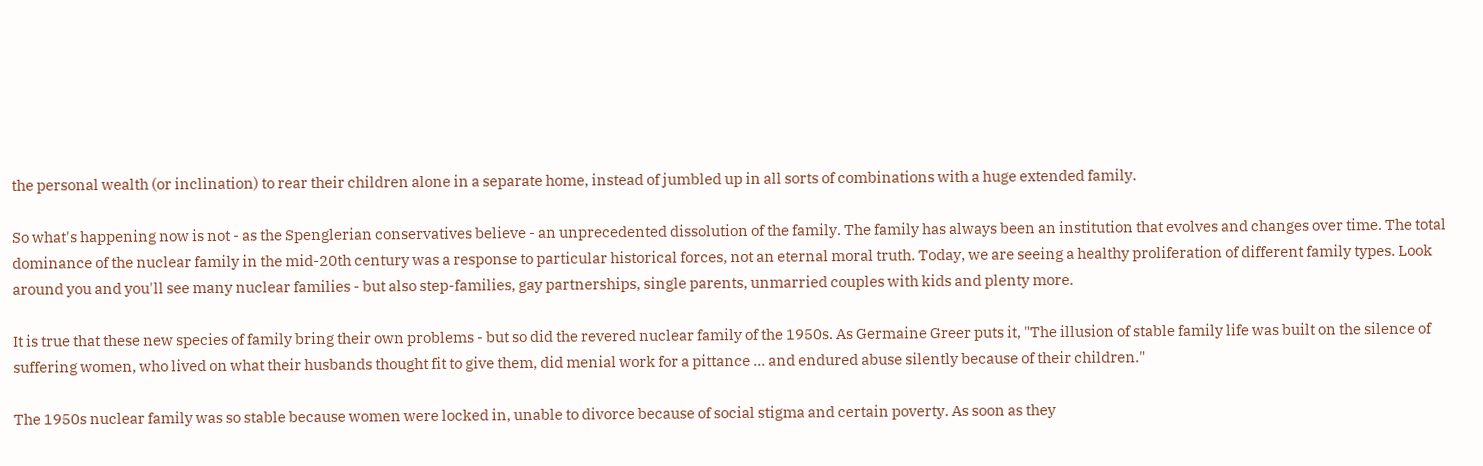the personal wealth (or inclination) to rear their children alone in a separate home, instead of jumbled up in all sorts of combinations with a huge extended family.

So what's happening now is not - as the Spenglerian conservatives believe - an unprecedented dissolution of the family. The family has always been an institution that evolves and changes over time. The total dominance of the nuclear family in the mid-20th century was a response to particular historical forces, not an eternal moral truth. Today, we are seeing a healthy proliferation of different family types. Look around you and you'll see many nuclear families - but also step-families, gay partnerships, single parents, unmarried couples with kids and plenty more.

It is true that these new species of family bring their own problems - but so did the revered nuclear family of the 1950s. As Germaine Greer puts it, "The illusion of stable family life was built on the silence of suffering women, who lived on what their husbands thought fit to give them, did menial work for a pittance ... and endured abuse silently because of their children."

The 1950s nuclear family was so stable because women were locked in, unable to divorce because of social stigma and certain poverty. As soon as they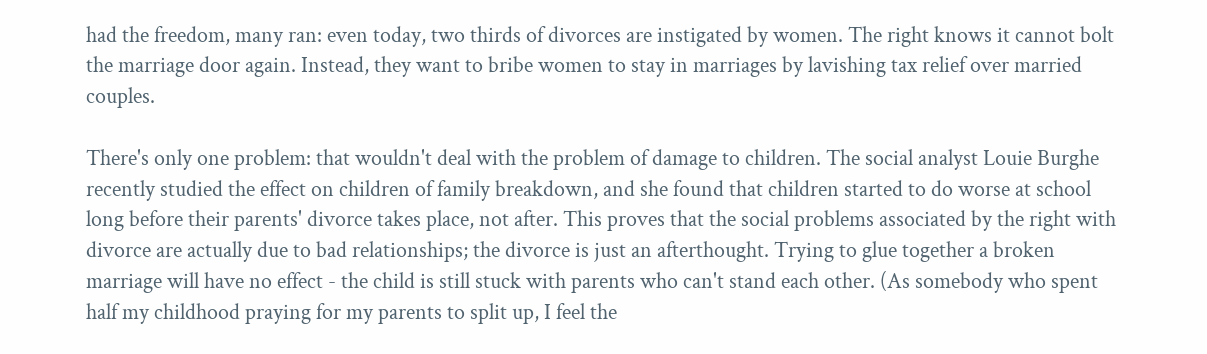had the freedom, many ran: even today, two thirds of divorces are instigated by women. The right knows it cannot bolt the marriage door again. Instead, they want to bribe women to stay in marriages by lavishing tax relief over married couples.

There's only one problem: that wouldn't deal with the problem of damage to children. The social analyst Louie Burghe recently studied the effect on children of family breakdown, and she found that children started to do worse at school long before their parents' divorce takes place, not after. This proves that the social problems associated by the right with divorce are actually due to bad relationships; the divorce is just an afterthought. Trying to glue together a broken marriage will have no effect - the child is still stuck with parents who can't stand each other. (As somebody who spent half my childhood praying for my parents to split up, I feel the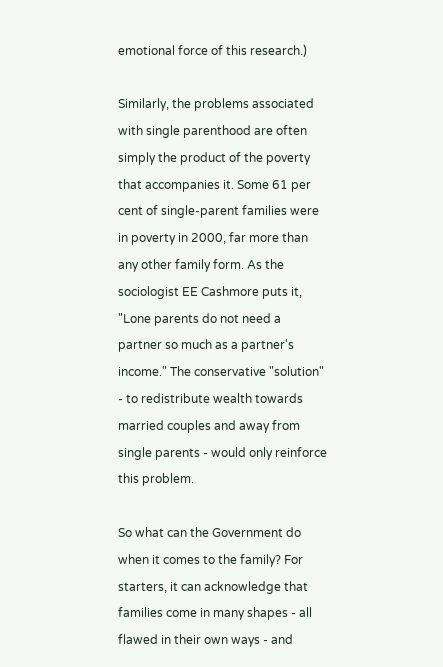emotional force of this research.)

Similarly, the problems associated with single parenthood are often simply the product of the poverty that accompanies it. Some 61 per cent of single-parent families were in poverty in 2000, far more than any other family form. As the sociologist EE Cashmore puts it, "Lone parents do not need a partner so much as a partner's income." The conservative "solution" - to redistribute wealth towards married couples and away from single parents - would only reinforce this problem.

So what can the Government do when it comes to the family? For starters, it can acknowledge that families come in many shapes - all flawed in their own ways - and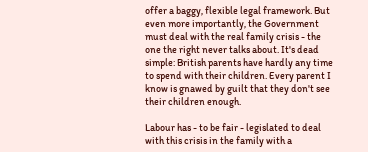offer a baggy, flexible legal framework. But even more importantly, the Government must deal with the real family crisis - the one the right never talks about. It's dead simple: British parents have hardly any time to spend with their children. Every parent I know is gnawed by guilt that they don't see their children enough.

Labour has - to be fair - legislated to deal with this crisis in the family with a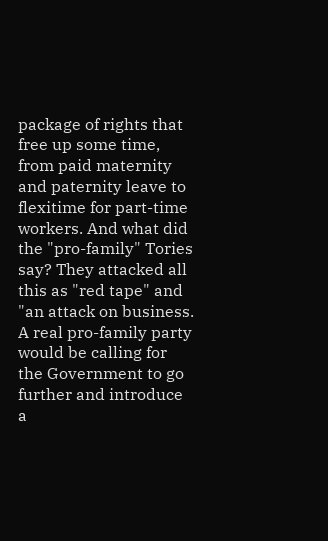package of rights that free up some time, from paid maternity and paternity leave to flexitime for part-time workers. And what did the "pro-family" Tories say? They attacked all this as "red tape" and "an attack on business. A real pro-family party would be calling for the Government to go further and introduce a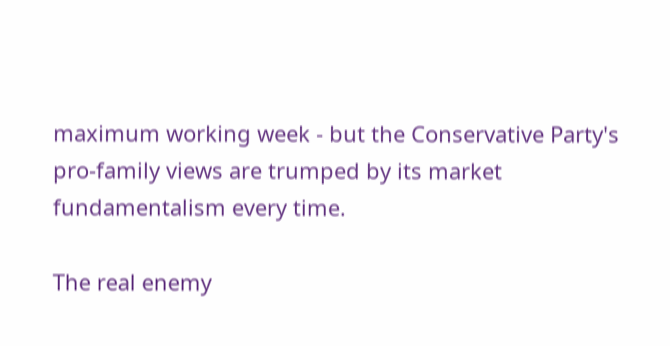maximum working week - but the Conservative Party's pro-family views are trumped by its market fundamentalism every time.

The real enemy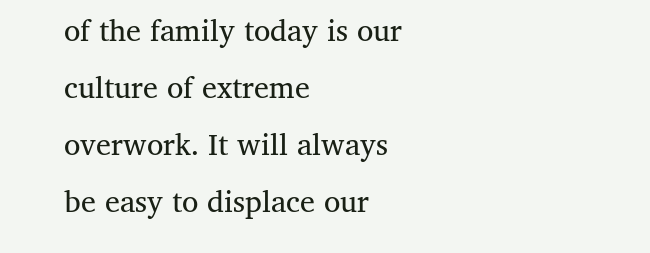of the family today is our culture of extreme overwork. It will always be easy to displace our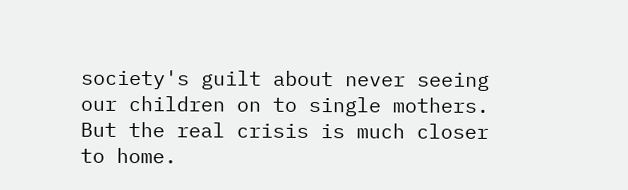society's guilt about never seeing our children on to single mothers. But the real crisis is much closer to home.